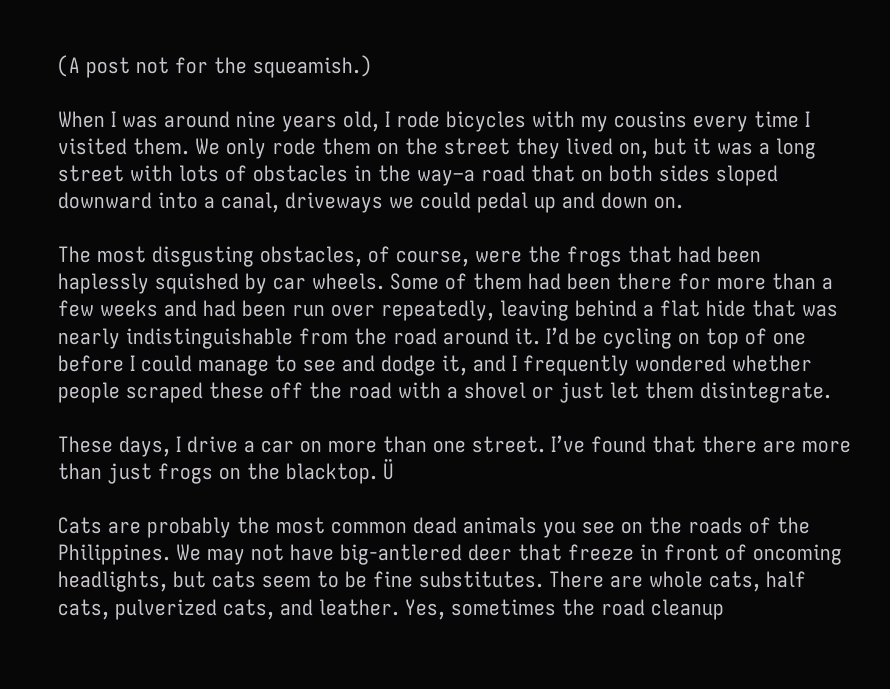(A post not for the squeamish.)

When I was around nine years old, I rode bicycles with my cousins every time I visited them. We only rode them on the street they lived on, but it was a long street with lots of obstacles in the way–a road that on both sides sloped downward into a canal, driveways we could pedal up and down on.

The most disgusting obstacles, of course, were the frogs that had been haplessly squished by car wheels. Some of them had been there for more than a few weeks and had been run over repeatedly, leaving behind a flat hide that was nearly indistinguishable from the road around it. I’d be cycling on top of one before I could manage to see and dodge it, and I frequently wondered whether people scraped these off the road with a shovel or just let them disintegrate.

These days, I drive a car on more than one street. I’ve found that there are more than just frogs on the blacktop. Ü

Cats are probably the most common dead animals you see on the roads of the Philippines. We may not have big-antlered deer that freeze in front of oncoming headlights, but cats seem to be fine substitutes. There are whole cats, half cats, pulverized cats, and leather. Yes, sometimes the road cleanup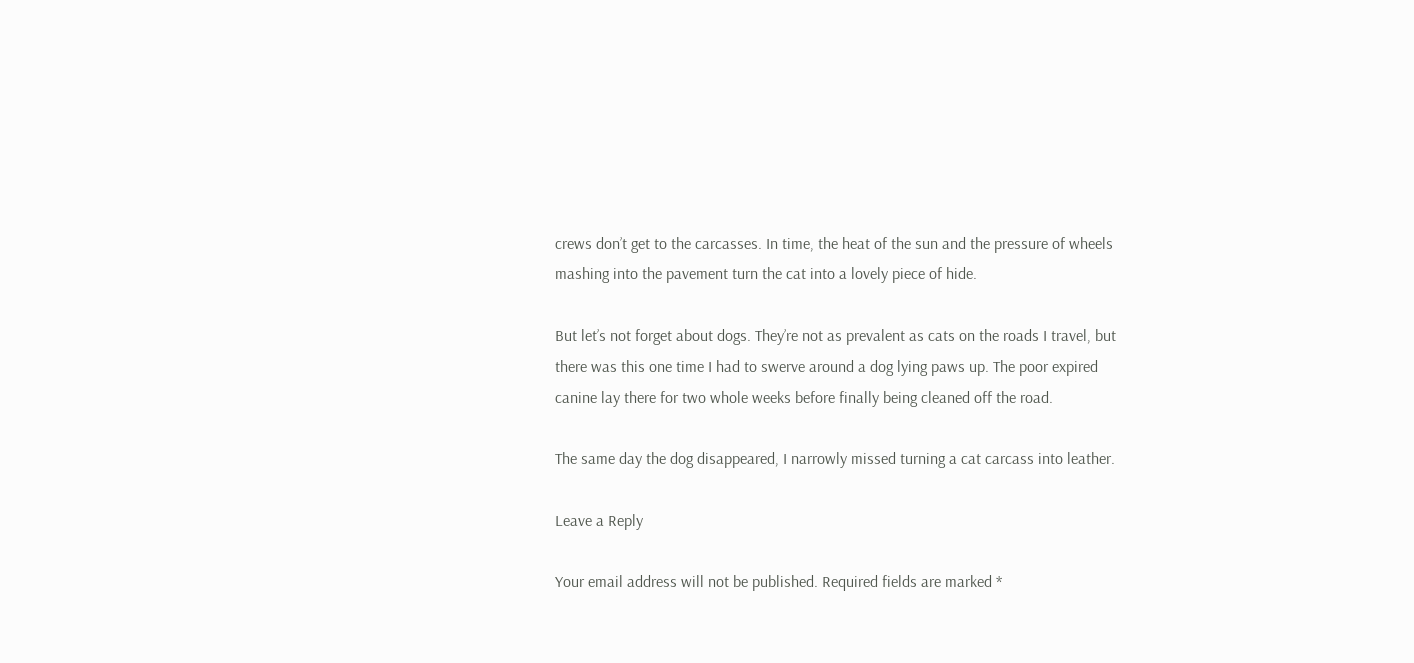crews don’t get to the carcasses. In time, the heat of the sun and the pressure of wheels mashing into the pavement turn the cat into a lovely piece of hide.

But let’s not forget about dogs. They’re not as prevalent as cats on the roads I travel, but there was this one time I had to swerve around a dog lying paws up. The poor expired canine lay there for two whole weeks before finally being cleaned off the road.

The same day the dog disappeared, I narrowly missed turning a cat carcass into leather.

Leave a Reply

Your email address will not be published. Required fields are marked *